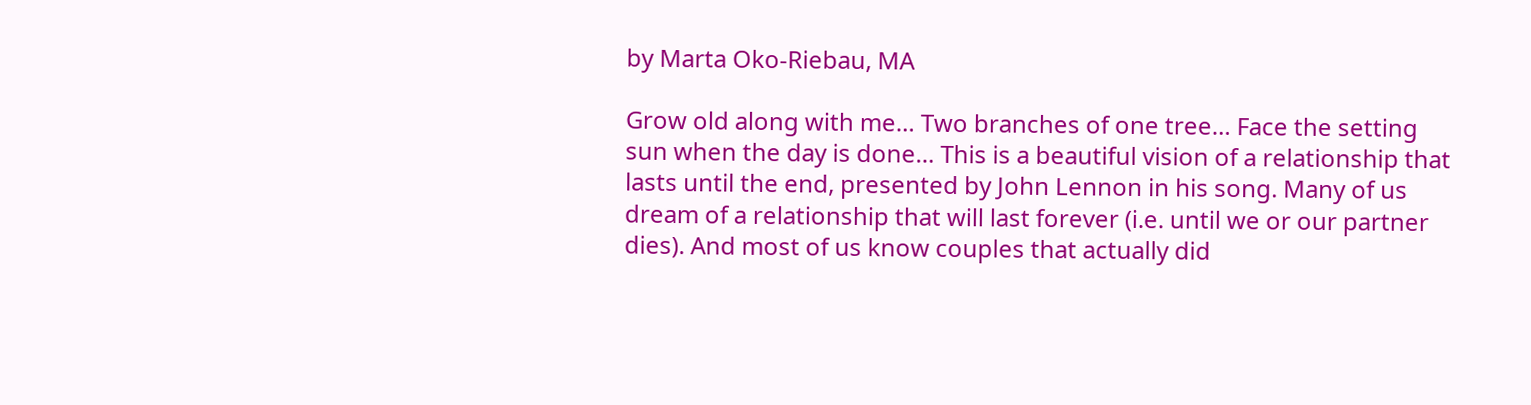by Marta Oko-Riebau, MA

Grow old along with me… Two branches of one tree… Face the setting sun when the day is done… This is a beautiful vision of a relationship that lasts until the end, presented by John Lennon in his song. Many of us dream of a relationship that will last forever (i.e. until we or our partner dies). And most of us know couples that actually did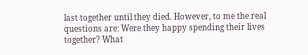last together until they died. However, to me the real questions are: Were they happy spending their lives together? What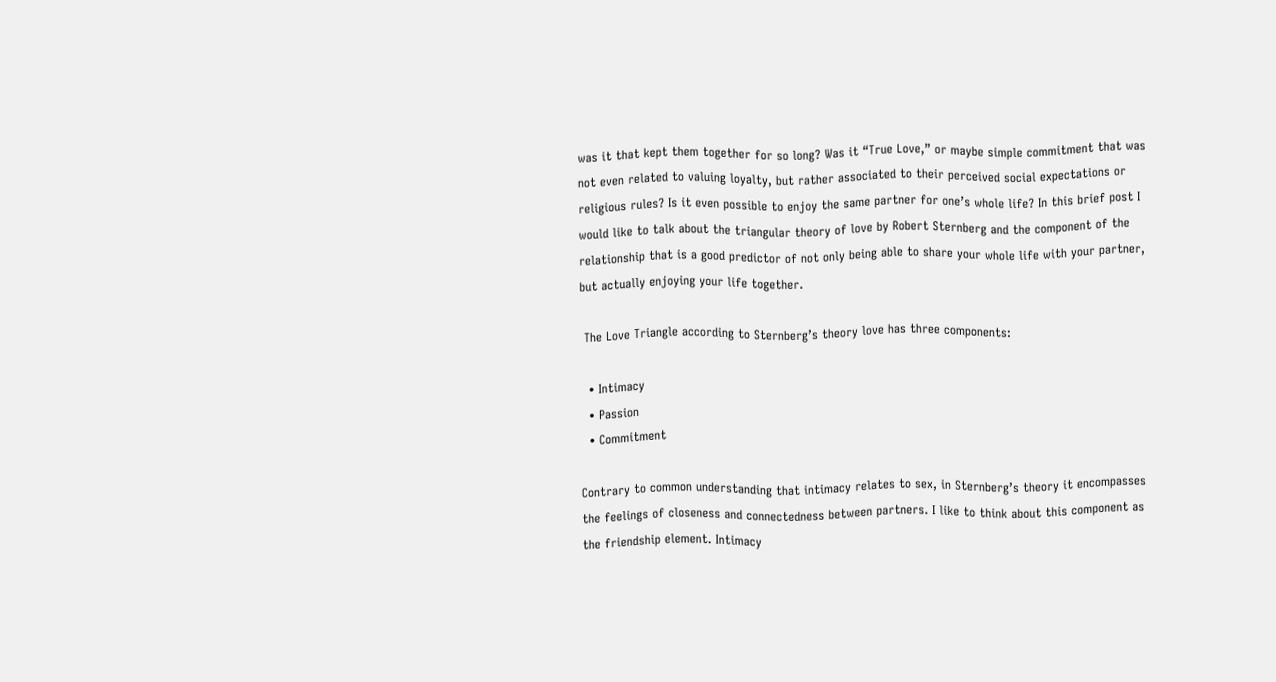was it that kept them together for so long? Was it “True Love,” or maybe simple commitment that was not even related to valuing loyalty, but rather associated to their perceived social expectations or religious rules? Is it even possible to enjoy the same partner for one’s whole life? In this brief post I would like to talk about the triangular theory of love by Robert Sternberg and the component of the relationship that is a good predictor of not only being able to share your whole life with your partner, but actually enjoying your life together.

 The Love Triangle according to Sternberg’s theory love has three components:

  • Intimacy
  • Passion
  • Commitment

Contrary to common understanding that intimacy relates to sex, in Sternberg’s theory it encompasses the feelings of closeness and connectedness between partners. I like to think about this component as the friendship element. Intimacy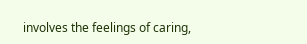involves the feelings of caring,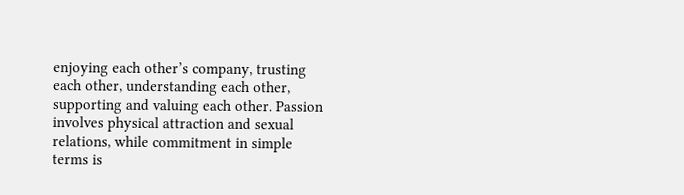enjoying each other’s company, trusting each other, understanding each other, supporting and valuing each other. Passion involves physical attraction and sexual relations, while commitment in simple terms is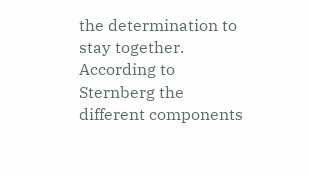the determination to stay together.  According to Sternberg the different components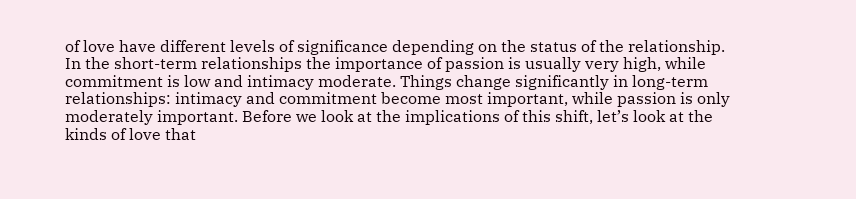of love have different levels of significance depending on the status of the relationship. In the short-term relationships the importance of passion is usually very high, while commitment is low and intimacy moderate. Things change significantly in long-term relationships: intimacy and commitment become most important, while passion is only moderately important. Before we look at the implications of this shift, let’s look at the kinds of love that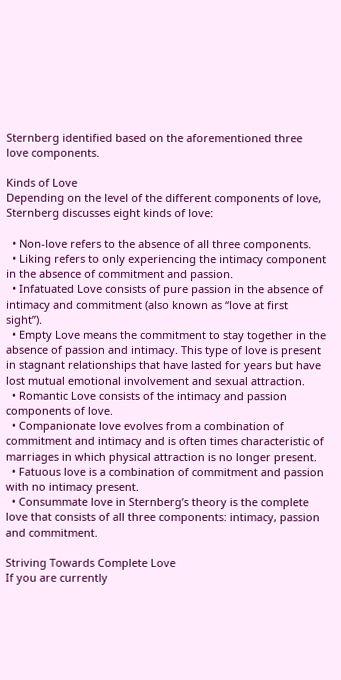Sternberg identified based on the aforementioned three love components.

Kinds of Love
Depending on the level of the different components of love, Sternberg discusses eight kinds of love:

  • Non-love refers to the absence of all three components.
  • Liking refers to only experiencing the intimacy component in the absence of commitment and passion.
  • Infatuated Love consists of pure passion in the absence of intimacy and commitment (also known as “love at first sight”).
  • Empty Love means the commitment to stay together in the absence of passion and intimacy. This type of love is present in stagnant relationships that have lasted for years but have lost mutual emotional involvement and sexual attraction.
  • Romantic Love consists of the intimacy and passion components of love.
  • Companionate love evolves from a combination of commitment and intimacy and is often times characteristic of marriages in which physical attraction is no longer present.
  • Fatuous love is a combination of commitment and passion with no intimacy present.
  • Consummate love in Sternberg’s theory is the complete love that consists of all three components: intimacy, passion and commitment.

Striving Towards Complete Love
If you are currently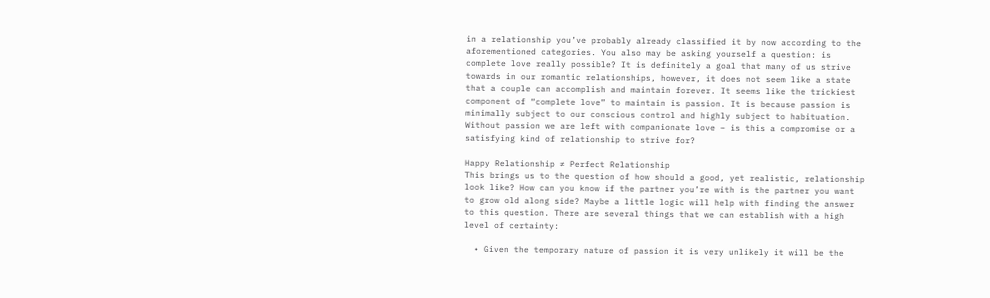in a relationship you’ve probably already classified it by now according to the aforementioned categories. You also may be asking yourself a question: is complete love really possible? It is definitely a goal that many of us strive towards in our romantic relationships, however, it does not seem like a state that a couple can accomplish and maintain forever. It seems like the trickiest component of “complete love” to maintain is passion. It is because passion is minimally subject to our conscious control and highly subject to habituation. Without passion we are left with companionate love – is this a compromise or a satisfying kind of relationship to strive for?

Happy Relationship ≠ Perfect Relationship
This brings us to the question of how should a good, yet realistic, relationship look like? How can you know if the partner you’re with is the partner you want to grow old along side? Maybe a little logic will help with finding the answer to this question. There are several things that we can establish with a high level of certainty:

  • Given the temporary nature of passion it is very unlikely it will be the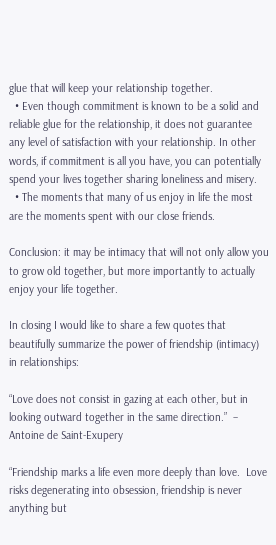glue that will keep your relationship together.
  • Even though commitment is known to be a solid and reliable glue for the relationship, it does not guarantee any level of satisfaction with your relationship. In other words, if commitment is all you have, you can potentially spend your lives together sharing loneliness and misery.
  • The moments that many of us enjoy in life the most are the moments spent with our close friends.

Conclusion: it may be intimacy that will not only allow you to grow old together, but more importantly to actually enjoy your life together.

In closing I would like to share a few quotes that beautifully summarize the power of friendship (intimacy) in relationships:

“Love does not consist in gazing at each other, but in looking outward together in the same direction.”  – Antoine de Saint-Exupery

“Friendship marks a life even more deeply than love.  Love risks degenerating into obsession, friendship is never anything but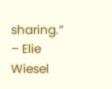sharing.” – Elie Wiesel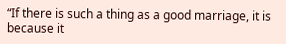“If there is such a thing as a good marriage, it is because it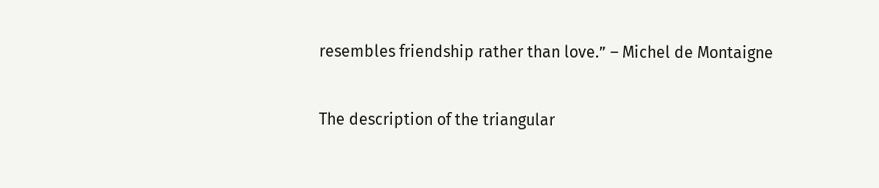resembles friendship rather than love.” – Michel de Montaigne

The description of the triangular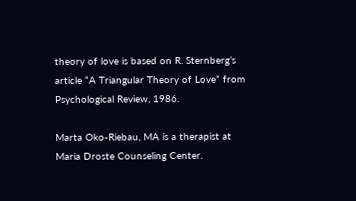theory of love is based on R. Sternberg’s article “A Triangular Theory of Love” from Psychological Review, 1986.

Marta Oko-Riebau, MA is a therapist at Maria Droste Counseling Center.